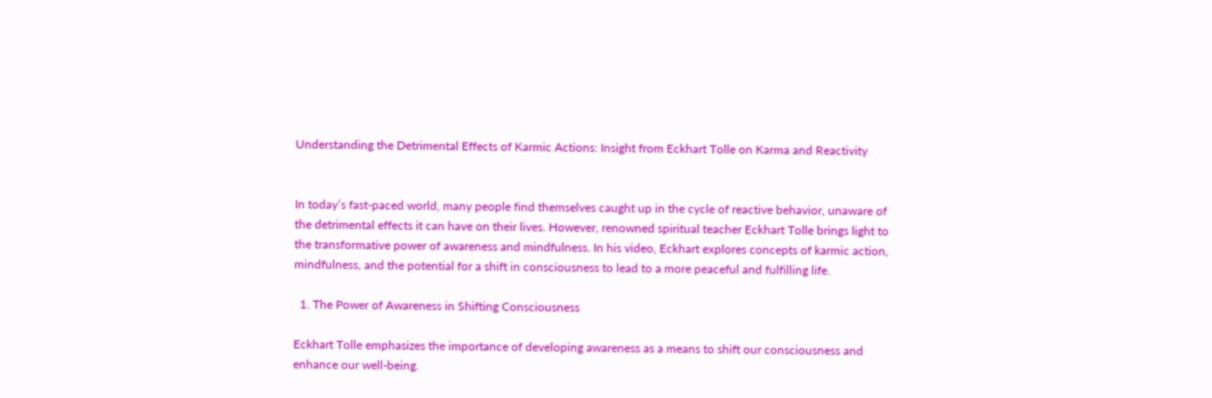Understanding the Detrimental Effects of Karmic Actions: Insight from Eckhart Tolle on Karma and Reactivity


In today’s fast-paced world, many people find themselves caught up in the cycle of reactive behavior, unaware of the detrimental effects it can have on their lives. However, renowned spiritual teacher Eckhart Tolle brings light to the transformative power of awareness and mindfulness. In his video, Eckhart explores concepts of karmic action, mindfulness, and the potential for a shift in consciousness to lead to a more peaceful and fulfilling life.

  1. The Power of Awareness in Shifting Consciousness

Eckhart Tolle emphasizes the importance of developing awareness as a means to shift our consciousness and enhance our well-being.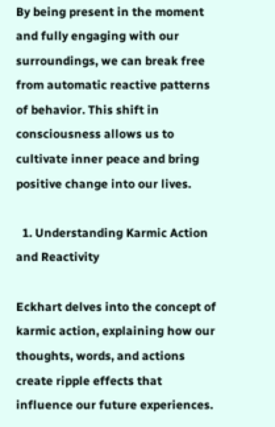By being present in the moment and fully engaging with our surroundings, we can break free from automatic reactive patterns of behavior. This shift in consciousness allows us to cultivate inner peace and bring positive change into our lives.

  1. Understanding Karmic Action and Reactivity

Eckhart delves into the concept of karmic action, explaining how our thoughts, words, and actions create ripple effects that influence our future experiences.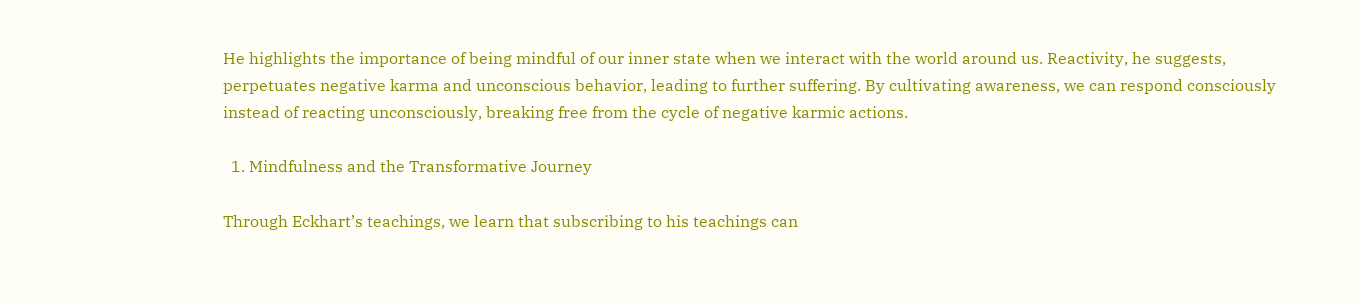He highlights the importance of being mindful of our inner state when we interact with the world around us. Reactivity, he suggests, perpetuates negative karma and unconscious behavior, leading to further suffering. By cultivating awareness, we can respond consciously instead of reacting unconsciously, breaking free from the cycle of negative karmic actions.

  1. Mindfulness and the Transformative Journey

Through Eckhart’s teachings, we learn that subscribing to his teachings can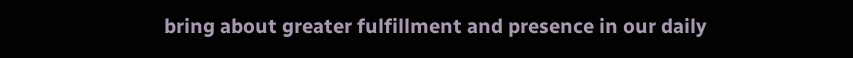bring about greater fulfillment and presence in our daily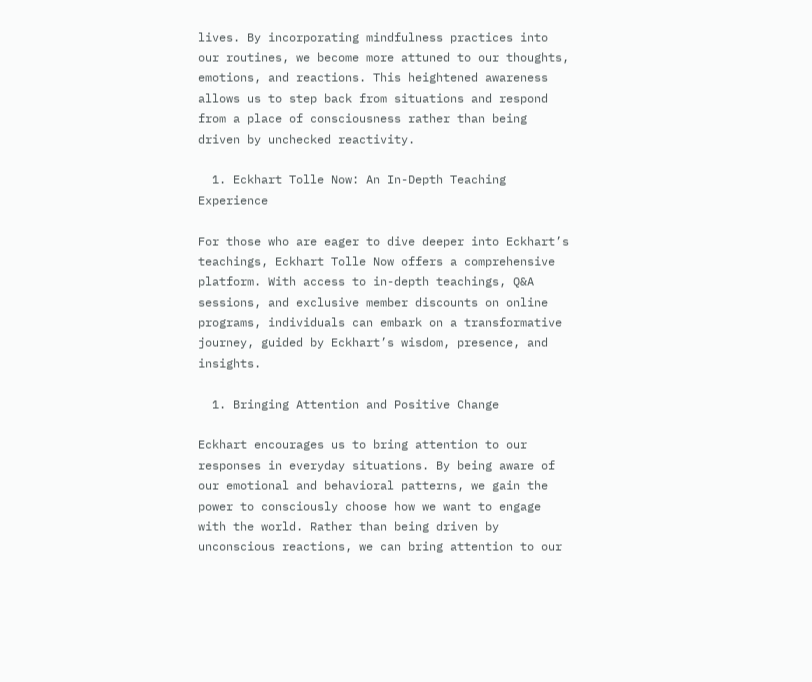lives. By incorporating mindfulness practices into our routines, we become more attuned to our thoughts, emotions, and reactions. This heightened awareness allows us to step back from situations and respond from a place of consciousness rather than being driven by unchecked reactivity.

  1. Eckhart Tolle Now: An In-Depth Teaching Experience

For those who are eager to dive deeper into Eckhart’s teachings, Eckhart Tolle Now offers a comprehensive platform. With access to in-depth teachings, Q&A sessions, and exclusive member discounts on online programs, individuals can embark on a transformative journey, guided by Eckhart’s wisdom, presence, and insights.

  1. Bringing Attention and Positive Change

Eckhart encourages us to bring attention to our responses in everyday situations. By being aware of our emotional and behavioral patterns, we gain the power to consciously choose how we want to engage with the world. Rather than being driven by unconscious reactions, we can bring attention to our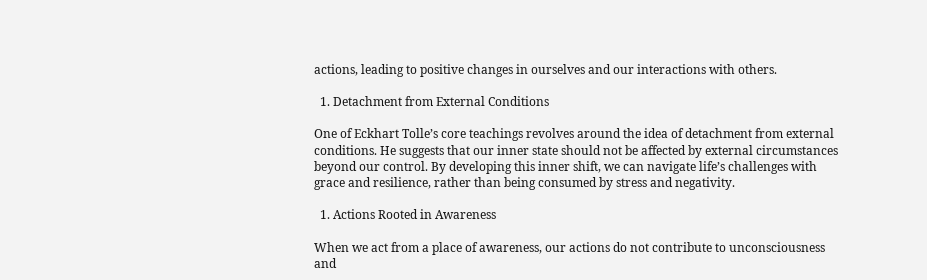actions, leading to positive changes in ourselves and our interactions with others.

  1. Detachment from External Conditions

One of Eckhart Tolle’s core teachings revolves around the idea of detachment from external conditions. He suggests that our inner state should not be affected by external circumstances beyond our control. By developing this inner shift, we can navigate life’s challenges with grace and resilience, rather than being consumed by stress and negativity.

  1. Actions Rooted in Awareness

When we act from a place of awareness, our actions do not contribute to unconsciousness and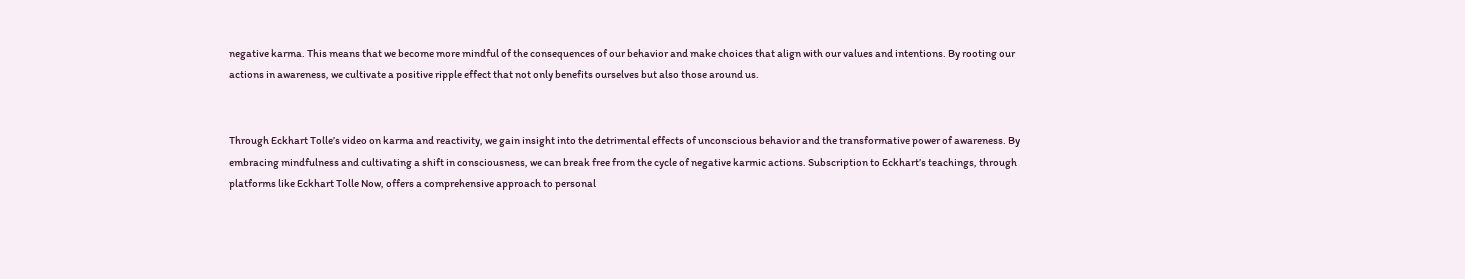negative karma. This means that we become more mindful of the consequences of our behavior and make choices that align with our values and intentions. By rooting our actions in awareness, we cultivate a positive ripple effect that not only benefits ourselves but also those around us.


Through Eckhart Tolle’s video on karma and reactivity, we gain insight into the detrimental effects of unconscious behavior and the transformative power of awareness. By embracing mindfulness and cultivating a shift in consciousness, we can break free from the cycle of negative karmic actions. Subscription to Eckhart’s teachings, through platforms like Eckhart Tolle Now, offers a comprehensive approach to personal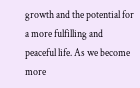growth and the potential for a more fulfilling and peaceful life. As we become more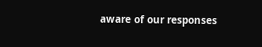aware of our responses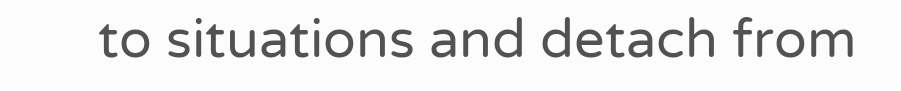to situations and detach from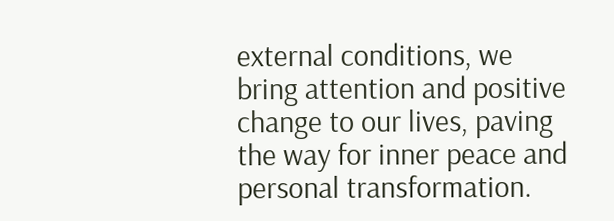external conditions, we bring attention and positive change to our lives, paving the way for inner peace and personal transformation.